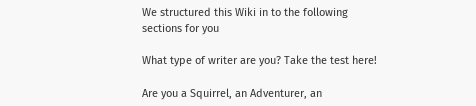We structured this Wiki in to the following sections for you

What type of writer are you? Take the test here!

Are you a Squirrel, an Adventurer, an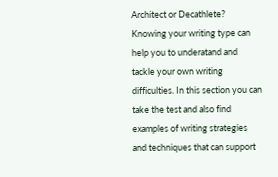Architect or Decathlete? Knowing your writing type can help you to underatand and tackle your own writing difficulties. In this section you can take the test and also find examples of writing strategies and techniques that can support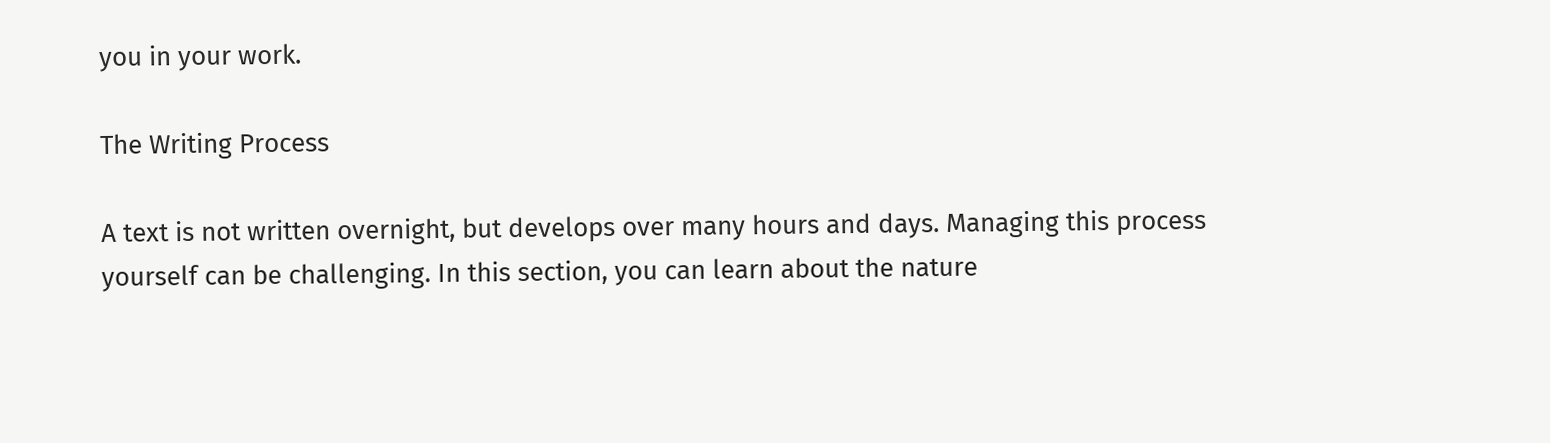you in your work.

The Writing Process

A text is not written overnight, but develops over many hours and days. Managing this process yourself can be challenging. In this section, you can learn about the nature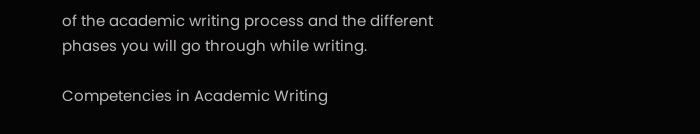of the academic writing process and the different phases you will go through while writing.

Competencies in Academic Writing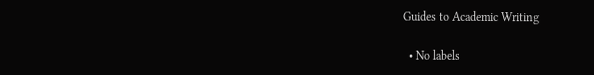Guides to Academic Writing

  • No labels